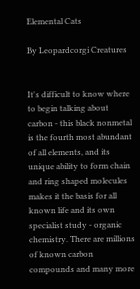Elemental Cats

By Leopardcorgi Creatures


It's difficult to know where to begin talking about carbon - this black nonmetal is the fourth most abundant of all elements, and its unique ability to form chain and ring shaped molecules makes it the basis for all known life and its own specialist study - organic chemistry. There are millions of known carbon compounds and many more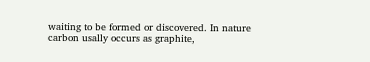waiting to be formed or discovered. In nature carbon usally occurs as graphite,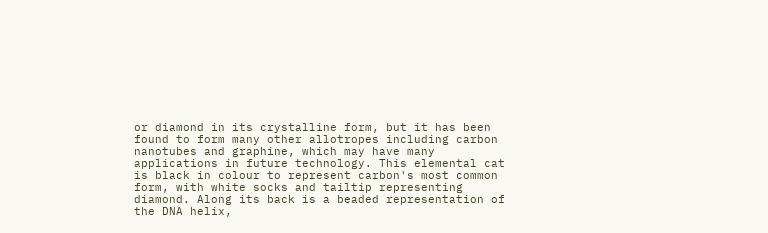or diamond in its crystalline form, but it has been found to form many other allotropes including carbon nanotubes and graphine, which may have many applications in future technology. This elemental cat is black in colour to represent carbon's most common form, with white socks and tailtip representing diamond. Along its back is a beaded representation of the DNA helix,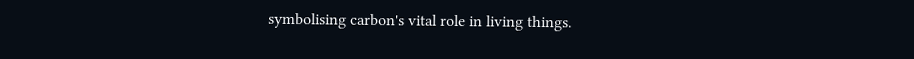symbolising carbon's vital role in living things.